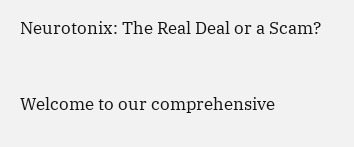Neurotonix: The Real Deal or a Scam?


Welcome to our comprehensive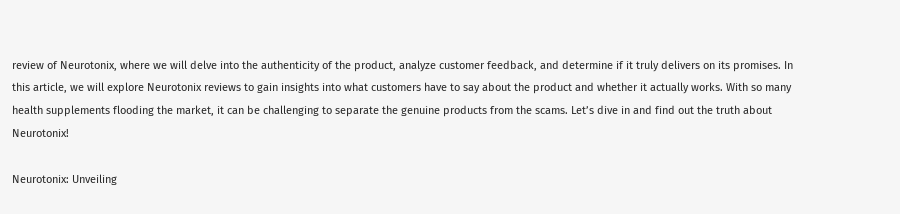review of Neurotonix, where we will delve into the authenticity of the product, analyze customer feedback, and determine if it truly delivers on its promises. In this article, we will explore Neurotonix reviews to gain insights into what customers have to say about the product and whether it actually works. With so many health supplements flooding the market, it can be challenging to separate the genuine products from the scams. Let’s dive in and find out the truth about Neurotonix!

Neurotonix: Unveiling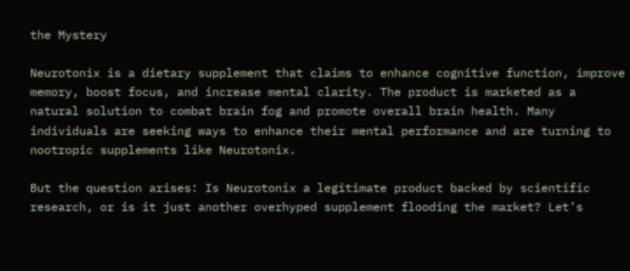the Mystery

Neurotonix is a dietary supplement that claims to enhance cognitive function, improve memory, boost focus, and increase mental clarity. The product is marketed as a natural solution to combat brain fog and promote overall brain health. Many individuals are seeking ways to enhance their mental performance and are turning to nootropic supplements like Neurotonix.

But the question arises: Is Neurotonix a legitimate product backed by scientific research, or is it just another overhyped supplement flooding the market? Let’s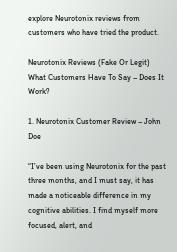explore Neurotonix reviews from customers who have tried the product.

Neurotonix Reviews (Fake Or Legit) What Customers Have To Say – Does It Work?

1. Neurotonix Customer Review – John Doe

“I’ve been using Neurotonix for the past three months, and I must say, it has made a noticeable difference in my cognitive abilities. I find myself more focused, alert, and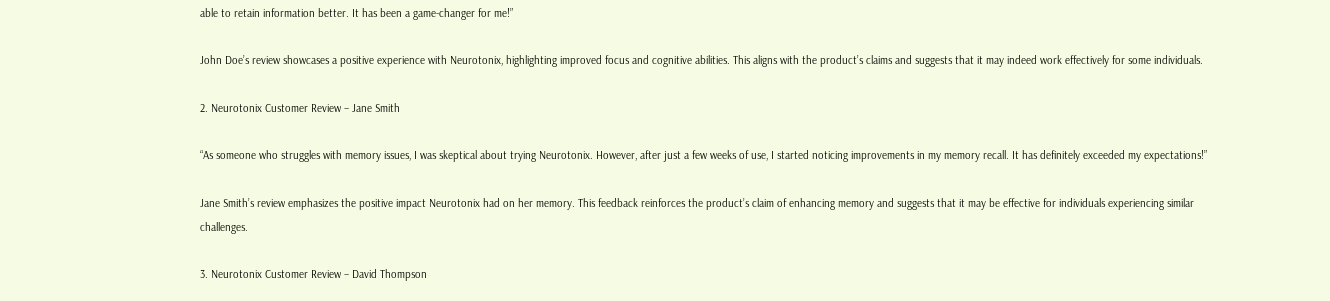able to retain information better. It has been a game-changer for me!”

John Doe’s review showcases a positive experience with Neurotonix, highlighting improved focus and cognitive abilities. This aligns with the product’s claims and suggests that it may indeed work effectively for some individuals.

2. Neurotonix Customer Review – Jane Smith

“As someone who struggles with memory issues, I was skeptical about trying Neurotonix. However, after just a few weeks of use, I started noticing improvements in my memory recall. It has definitely exceeded my expectations!”

Jane Smith’s review emphasizes the positive impact Neurotonix had on her memory. This feedback reinforces the product’s claim of enhancing memory and suggests that it may be effective for individuals experiencing similar challenges.

3. Neurotonix Customer Review – David Thompson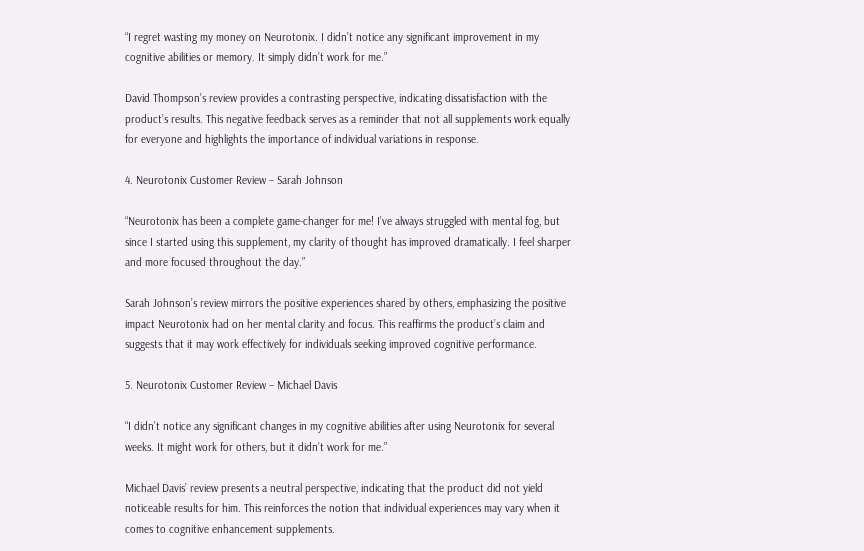“I regret wasting my money on Neurotonix. I didn’t notice any significant improvement in my cognitive abilities or memory. It simply didn’t work for me.”

David Thompson’s review provides a contrasting perspective, indicating dissatisfaction with the product’s results. This negative feedback serves as a reminder that not all supplements work equally for everyone and highlights the importance of individual variations in response.

4. Neurotonix Customer Review – Sarah Johnson

“Neurotonix has been a complete game-changer for me! I’ve always struggled with mental fog, but since I started using this supplement, my clarity of thought has improved dramatically. I feel sharper and more focused throughout the day.”

Sarah Johnson’s review mirrors the positive experiences shared by others, emphasizing the positive impact Neurotonix had on her mental clarity and focus. This reaffirms the product’s claim and suggests that it may work effectively for individuals seeking improved cognitive performance.

5. Neurotonix Customer Review – Michael Davis

“I didn’t notice any significant changes in my cognitive abilities after using Neurotonix for several weeks. It might work for others, but it didn’t work for me.”

Michael Davis’ review presents a neutral perspective, indicating that the product did not yield noticeable results for him. This reinforces the notion that individual experiences may vary when it comes to cognitive enhancement supplements.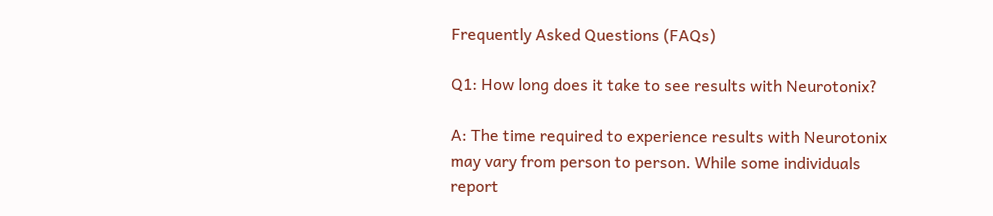Frequently Asked Questions (FAQs)

Q1: How long does it take to see results with Neurotonix?

A: The time required to experience results with Neurotonix may vary from person to person. While some individuals report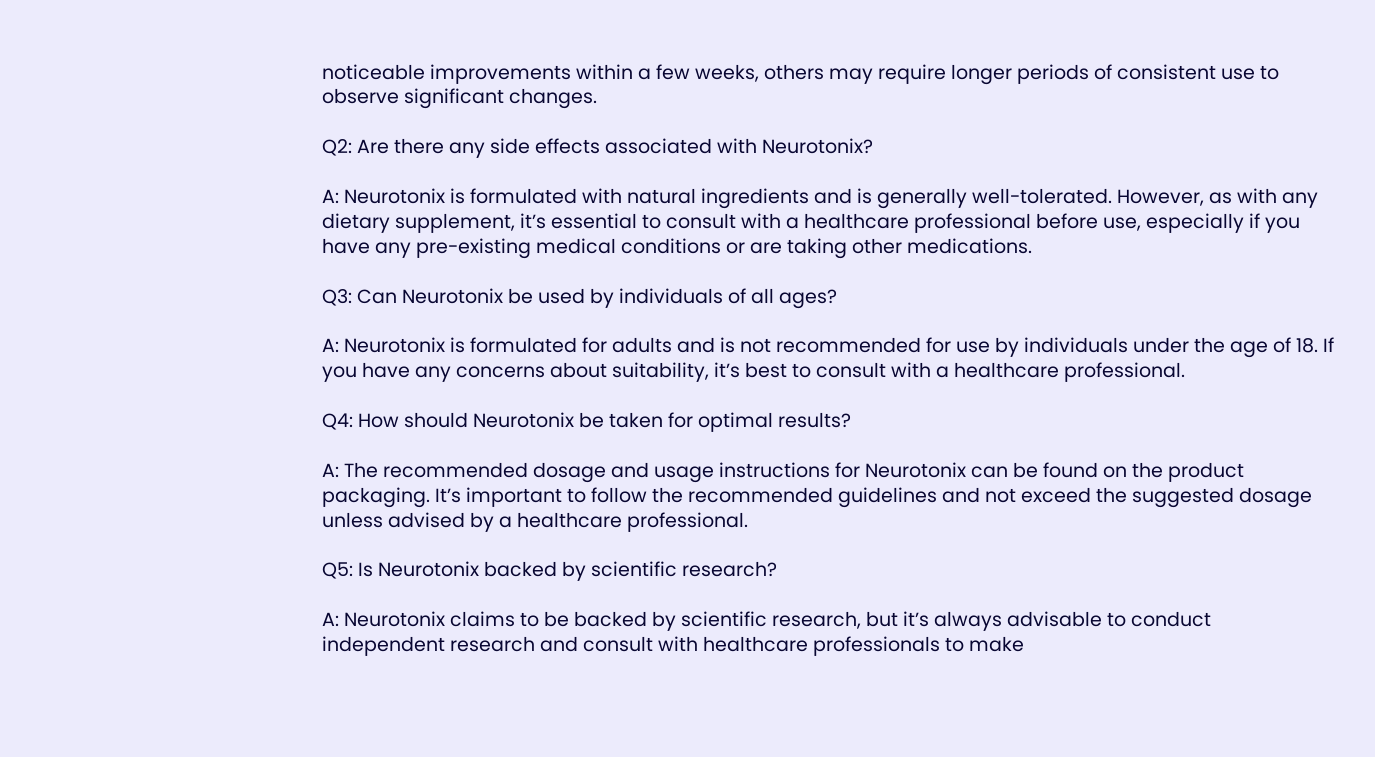noticeable improvements within a few weeks, others may require longer periods of consistent use to observe significant changes.

Q2: Are there any side effects associated with Neurotonix?

A: Neurotonix is formulated with natural ingredients and is generally well-tolerated. However, as with any dietary supplement, it’s essential to consult with a healthcare professional before use, especially if you have any pre-existing medical conditions or are taking other medications.

Q3: Can Neurotonix be used by individuals of all ages?

A: Neurotonix is formulated for adults and is not recommended for use by individuals under the age of 18. If you have any concerns about suitability, it’s best to consult with a healthcare professional.

Q4: How should Neurotonix be taken for optimal results?

A: The recommended dosage and usage instructions for Neurotonix can be found on the product packaging. It’s important to follow the recommended guidelines and not exceed the suggested dosage unless advised by a healthcare professional.

Q5: Is Neurotonix backed by scientific research?

A: Neurotonix claims to be backed by scientific research, but it’s always advisable to conduct independent research and consult with healthcare professionals to make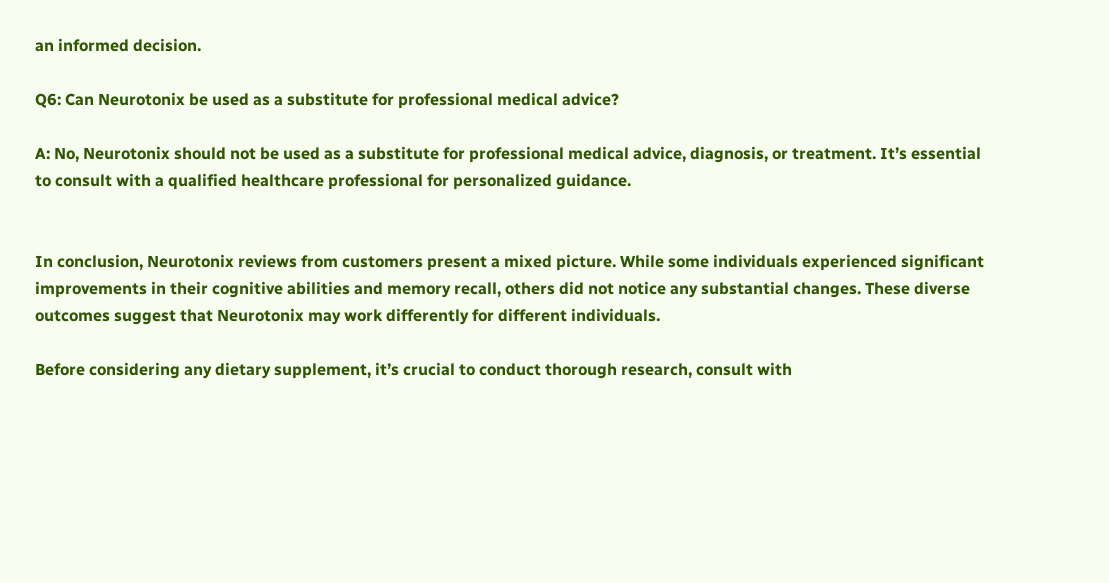an informed decision.

Q6: Can Neurotonix be used as a substitute for professional medical advice?

A: No, Neurotonix should not be used as a substitute for professional medical advice, diagnosis, or treatment. It’s essential to consult with a qualified healthcare professional for personalized guidance.


In conclusion, Neurotonix reviews from customers present a mixed picture. While some individuals experienced significant improvements in their cognitive abilities and memory recall, others did not notice any substantial changes. These diverse outcomes suggest that Neurotonix may work differently for different individuals.

Before considering any dietary supplement, it’s crucial to conduct thorough research, consult with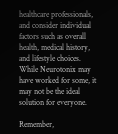healthcare professionals, and consider individual factors such as overall health, medical history, and lifestyle choices. While Neurotonix may have worked for some, it may not be the ideal solution for everyone.

Remember,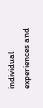individual experiences and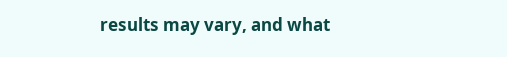results may vary, and what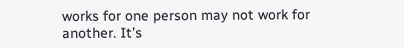works for one person may not work for another. It’s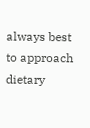always best to approach dietary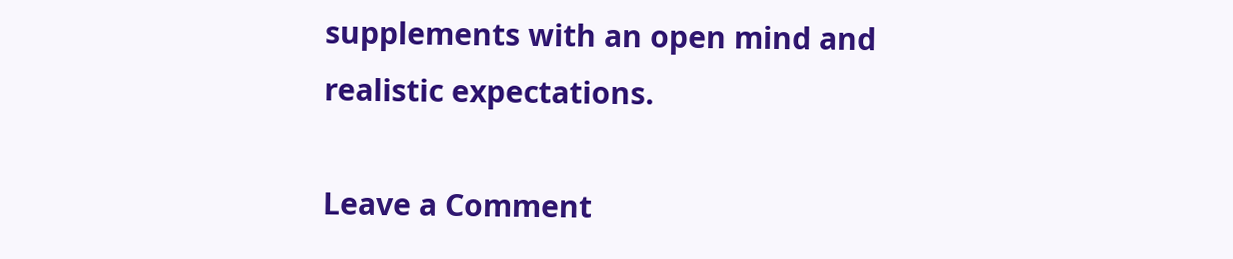supplements with an open mind and realistic expectations.

Leave a Comment